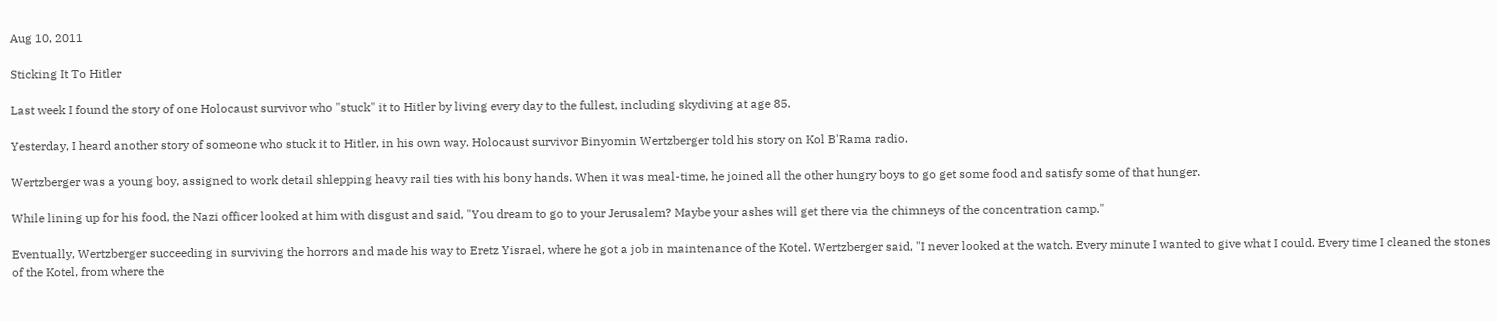Aug 10, 2011

Sticking It To Hitler

Last week I found the story of one Holocaust survivor who "stuck" it to Hitler by living every day to the fullest, including skydiving at age 85.

Yesterday, I heard another story of someone who stuck it to Hitler, in his own way. Holocaust survivor Binyomin Wertzberger told his story on Kol B'Rama radio.

Wertzberger was a young boy, assigned to work detail shlepping heavy rail ties with his bony hands. When it was meal-time, he joined all the other hungry boys to go get some food and satisfy some of that hunger.

While lining up for his food, the Nazi officer looked at him with disgust and said, "You dream to go to your Jerusalem? Maybe your ashes will get there via the chimneys of the concentration camp."

Eventually, Wertzberger succeeding in surviving the horrors and made his way to Eretz Yisrael, where he got a job in maintenance of the Kotel. Wertzberger said, "I never looked at the watch. Every minute I wanted to give what I could. Every time I cleaned the stones of the Kotel, from where the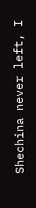Shechina never left, I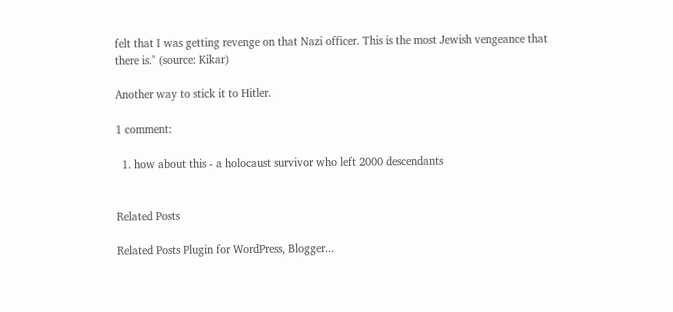felt that I was getting revenge on that Nazi officer. This is the most Jewish vengeance that there is." (source: Kikar)

Another way to stick it to Hitler.

1 comment:

  1. how about this - a holocaust survivor who left 2000 descendants


Related Posts

Related Posts Plugin for WordPress, Blogger...